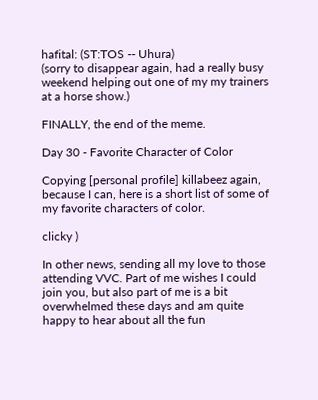hafital: (ST:TOS -- Uhura)
(sorry to disappear again, had a really busy weekend helping out one of my my trainers at a horse show.)

FINALLY, the end of the meme.

Day 30 - Favorite Character of Color

Copying [personal profile] killabeez again, because I can, here is a short list of some of my favorite characters of color.

clicky )

In other news, sending all my love to those attending VVC. Part of me wishes I could join you, but also part of me is a bit overwhelmed these days and am quite happy to hear about all the fun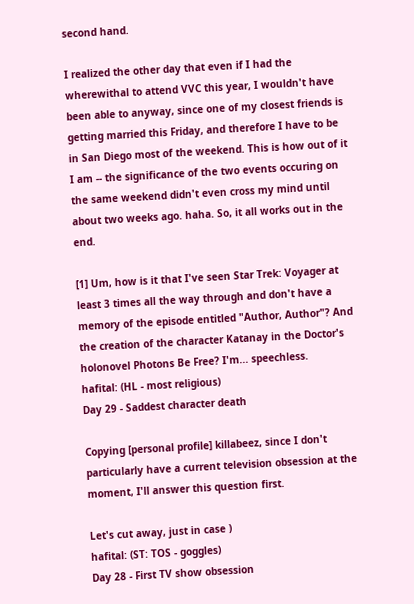second hand.

I realized the other day that even if I had the wherewithal to attend VVC this year, I wouldn't have been able to anyway, since one of my closest friends is getting married this Friday, and therefore I have to be in San Diego most of the weekend. This is how out of it I am -- the significance of the two events occuring on the same weekend didn't even cross my mind until about two weeks ago. haha. So, it all works out in the end.

[1] Um, how is it that I've seen Star Trek: Voyager at least 3 times all the way through and don't have a memory of the episode entitled "Author, Author"? And the creation of the character Katanay in the Doctor's holonovel Photons Be Free? I'm... speechless.
hafital: (HL - most religious)
Day 29 - Saddest character death

Copying [personal profile] killabeez, since I don't particularly have a current television obsession at the moment, I'll answer this question first.

Let's cut away, just in case )
hafital: (ST: TOS - goggles)
Day 28 - First TV show obsession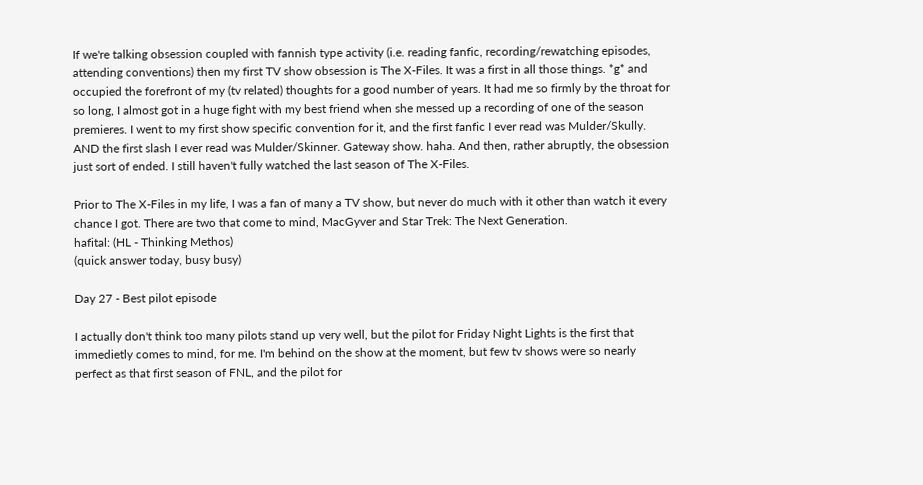If we're talking obsession coupled with fannish type activity (i.e. reading fanfic, recording/rewatching episodes, attending conventions) then my first TV show obsession is The X-Files. It was a first in all those things. *g* and occupied the forefront of my (tv related) thoughts for a good number of years. It had me so firmly by the throat for so long, I almost got in a huge fight with my best friend when she messed up a recording of one of the season premieres. I went to my first show specific convention for it, and the first fanfic I ever read was Mulder/Skully. AND the first slash I ever read was Mulder/Skinner. Gateway show. haha. And then, rather abruptly, the obsession just sort of ended. I still haven't fully watched the last season of The X-Files.

Prior to The X-Files in my life, I was a fan of many a TV show, but never do much with it other than watch it every chance I got. There are two that come to mind, MacGyver and Star Trek: The Next Generation.
hafital: (HL - Thinking Methos)
(quick answer today, busy busy)

Day 27 - Best pilot episode

I actually don't think too many pilots stand up very well, but the pilot for Friday Night Lights is the first that immedietly comes to mind, for me. I'm behind on the show at the moment, but few tv shows were so nearly perfect as that first season of FNL, and the pilot for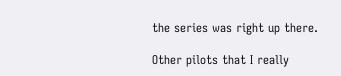the series was right up there.

Other pilots that I really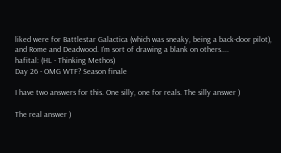liked were for Battlestar Galactica (which was sneaky, being a back-door pilot), and Rome and Deadwood. I'm sort of drawing a blank on others....
hafital: (HL - Thinking Methos)
Day 26 - OMG WTF? Season finale

I have two answers for this. One silly, one for reals. The silly answer )

The real answer )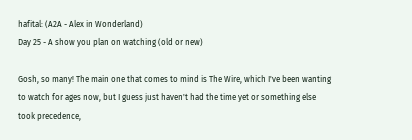hafital: (A2A - Alex in Wonderland)
Day 25 - A show you plan on watching (old or new)

Gosh, so many! The main one that comes to mind is The Wire, which I've been wanting to watch for ages now, but I guess just haven't had the time yet or something else took precedence,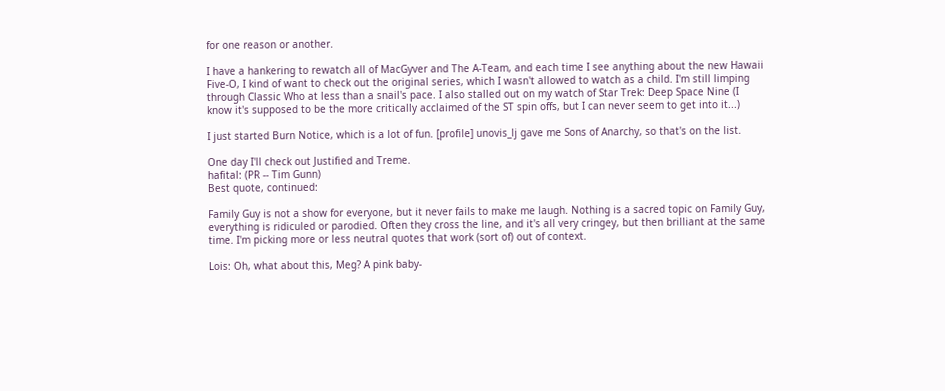for one reason or another.

I have a hankering to rewatch all of MacGyver and The A-Team, and each time I see anything about the new Hawaii Five-O, I kind of want to check out the original series, which I wasn't allowed to watch as a child. I'm still limping through Classic Who at less than a snail's pace. I also stalled out on my watch of Star Trek: Deep Space Nine (I know it's supposed to be the more critically acclaimed of the ST spin offs, but I can never seem to get into it...)

I just started Burn Notice, which is a lot of fun. [profile] unovis_lj gave me Sons of Anarchy, so that's on the list.

One day I'll check out Justified and Treme.
hafital: (PR -- Tim Gunn)
Best quote, continued:

Family Guy is not a show for everyone, but it never fails to make me laugh. Nothing is a sacred topic on Family Guy, everything is ridiculed or parodied. Often they cross the line, and it's all very cringey, but then brilliant at the same time. I'm picking more or less neutral quotes that work (sort of) out of context.

Lois: Oh, what about this, Meg? A pink baby-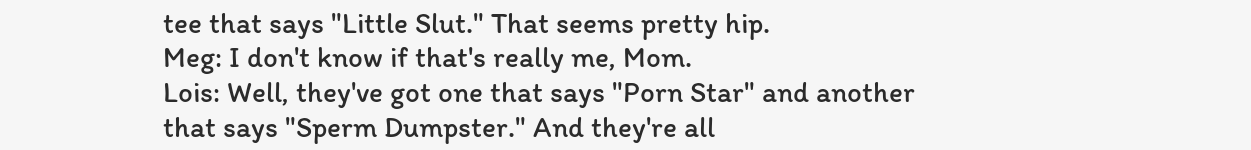tee that says "Little Slut." That seems pretty hip.
Meg: I don't know if that's really me, Mom.
Lois: Well, they've got one that says "Porn Star" and another that says "Sperm Dumpster." And they're all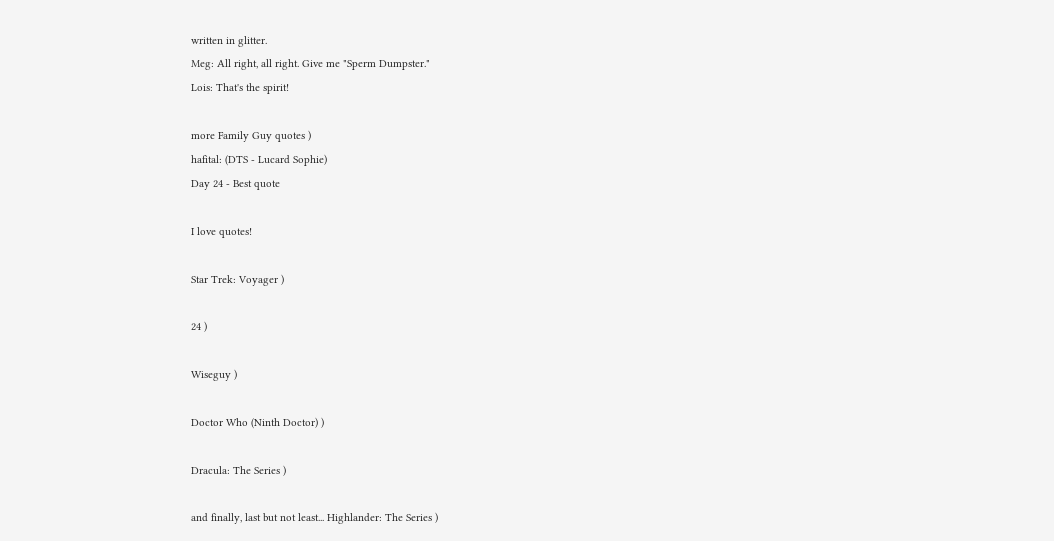written in glitter.
Meg: All right, all right. Give me "Sperm Dumpster."
Lois: That's the spirit!

more Family Guy quotes )
hafital: (DTS - Lucard Sophie)
Day 24 - Best quote

I love quotes!

Star Trek: Voyager )

24 )

Wiseguy )

Doctor Who (Ninth Doctor) )

Dracula: The Series )

and finally, last but not least... Highlander: The Series )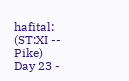hafital: (ST:XI -- Pike)
Day 23 -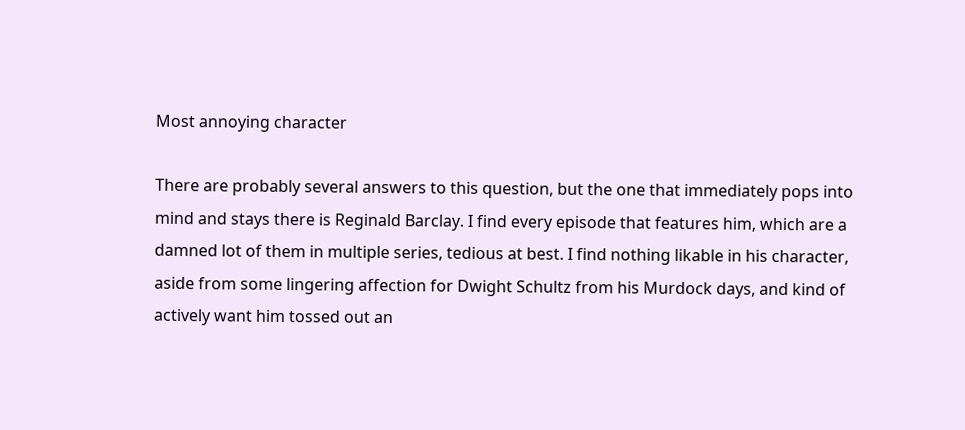Most annoying character

There are probably several answers to this question, but the one that immediately pops into mind and stays there is Reginald Barclay. I find every episode that features him, which are a damned lot of them in multiple series, tedious at best. I find nothing likable in his character, aside from some lingering affection for Dwight Schultz from his Murdock days, and kind of actively want him tossed out an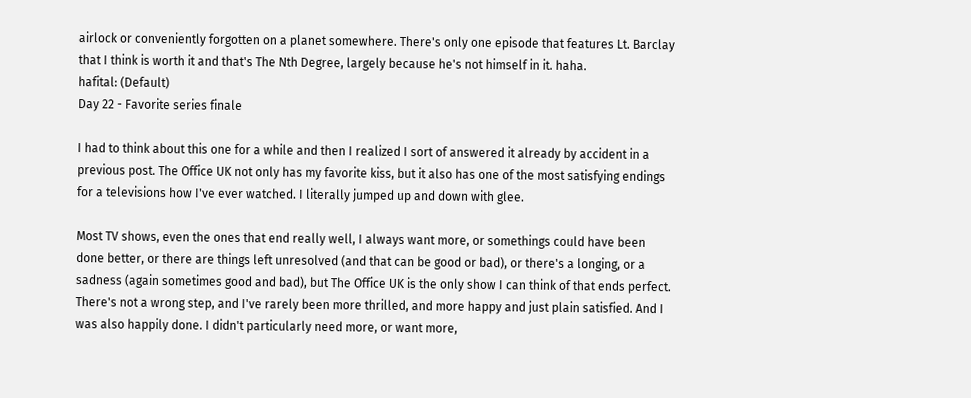airlock or conveniently forgotten on a planet somewhere. There's only one episode that features Lt. Barclay that I think is worth it and that's The Nth Degree, largely because he's not himself in it. haha.
hafital: (Default)
Day 22 - Favorite series finale

I had to think about this one for a while and then I realized I sort of answered it already by accident in a previous post. The Office UK not only has my favorite kiss, but it also has one of the most satisfying endings for a televisions how I've ever watched. I literally jumped up and down with glee.

Most TV shows, even the ones that end really well, I always want more, or somethings could have been done better, or there are things left unresolved (and that can be good or bad), or there's a longing, or a sadness (again sometimes good and bad), but The Office UK is the only show I can think of that ends perfect. There's not a wrong step, and I've rarely been more thrilled, and more happy and just plain satisfied. And I was also happily done. I didn't particularly need more, or want more,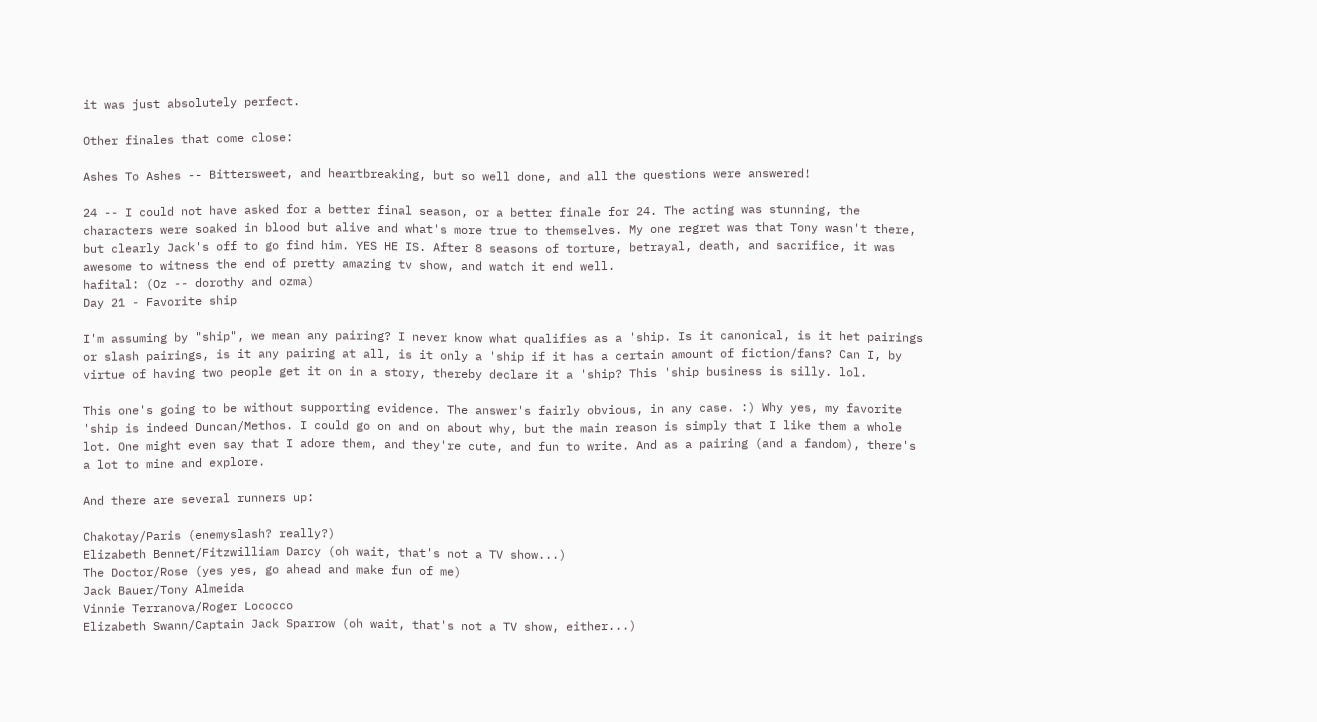it was just absolutely perfect.

Other finales that come close:

Ashes To Ashes -- Bittersweet, and heartbreaking, but so well done, and all the questions were answered!

24 -- I could not have asked for a better final season, or a better finale for 24. The acting was stunning, the characters were soaked in blood but alive and what's more true to themselves. My one regret was that Tony wasn't there, but clearly Jack's off to go find him. YES HE IS. After 8 seasons of torture, betrayal, death, and sacrifice, it was awesome to witness the end of pretty amazing tv show, and watch it end well.
hafital: (Oz -- dorothy and ozma)
Day 21 - Favorite ship

I'm assuming by "ship", we mean any pairing? I never know what qualifies as a 'ship. Is it canonical, is it het pairings or slash pairings, is it any pairing at all, is it only a 'ship if it has a certain amount of fiction/fans? Can I, by virtue of having two people get it on in a story, thereby declare it a 'ship? This 'ship business is silly. lol.

This one's going to be without supporting evidence. The answer's fairly obvious, in any case. :) Why yes, my favorite 'ship is indeed Duncan/Methos. I could go on and on about why, but the main reason is simply that I like them a whole lot. One might even say that I adore them, and they're cute, and fun to write. And as a pairing (and a fandom), there's a lot to mine and explore.

And there are several runners up:

Chakotay/Paris (enemyslash? really?)
Elizabeth Bennet/Fitzwilliam Darcy (oh wait, that's not a TV show...)
The Doctor/Rose (yes yes, go ahead and make fun of me)
Jack Bauer/Tony Almeida
Vinnie Terranova/Roger Lococco
Elizabeth Swann/Captain Jack Sparrow (oh wait, that's not a TV show, either...)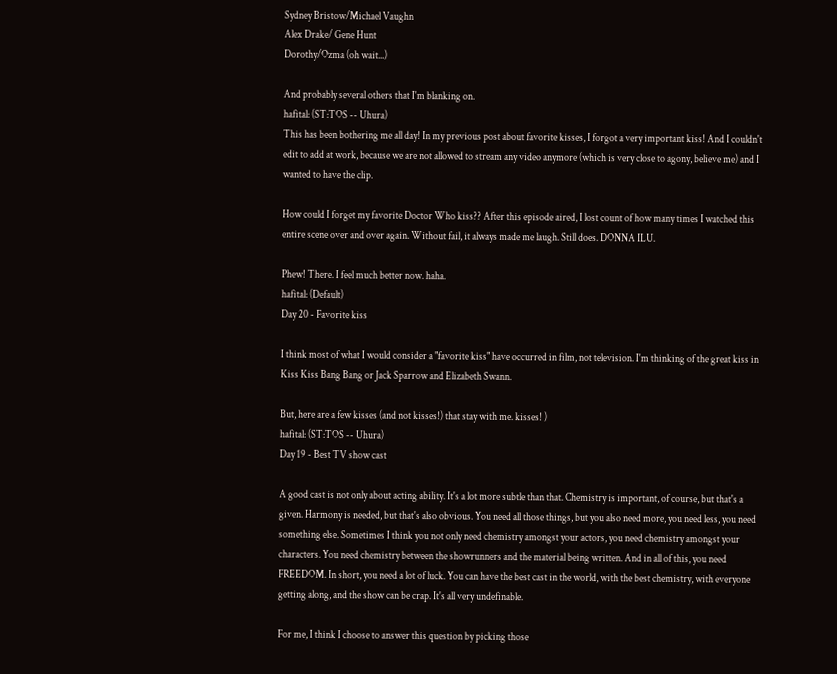Sydney Bristow/Michael Vaughn
Alex Drake/ Gene Hunt
Dorothy/Ozma (oh wait...)

And probably several others that I'm blanking on.
hafital: (ST:TOS -- Uhura)
This has been bothering me all day! In my previous post about favorite kisses, I forgot a very important kiss! And I couldn't edit to add at work, because we are not allowed to stream any video anymore (which is very close to agony, believe me) and I wanted to have the clip.

How could I forget my favorite Doctor Who kiss?? After this episode aired, I lost count of how many times I watched this entire scene over and over again. Without fail, it always made me laugh. Still does. DONNA ILU.

Phew! There. I feel much better now. haha.
hafital: (Default)
Day 20 - Favorite kiss

I think most of what I would consider a "favorite kiss" have occurred in film, not television. I'm thinking of the great kiss in Kiss Kiss Bang Bang or Jack Sparrow and Elizabeth Swann.

But, here are a few kisses (and not kisses!) that stay with me. kisses! )
hafital: (ST:TOS -- Uhura)
Day 19 - Best TV show cast

A good cast is not only about acting ability. It's a lot more subtle than that. Chemistry is important, of course, but that's a given. Harmony is needed, but that's also obvious. You need all those things, but you also need more, you need less, you need something else. Sometimes I think you not only need chemistry amongst your actors, you need chemistry amongst your characters. You need chemistry between the showrunners and the material being written. And in all of this, you need FREEDOM. In short, you need a lot of luck. You can have the best cast in the world, with the best chemistry, with everyone getting along, and the show can be crap. It's all very undefinable.

For me, I think I choose to answer this question by picking those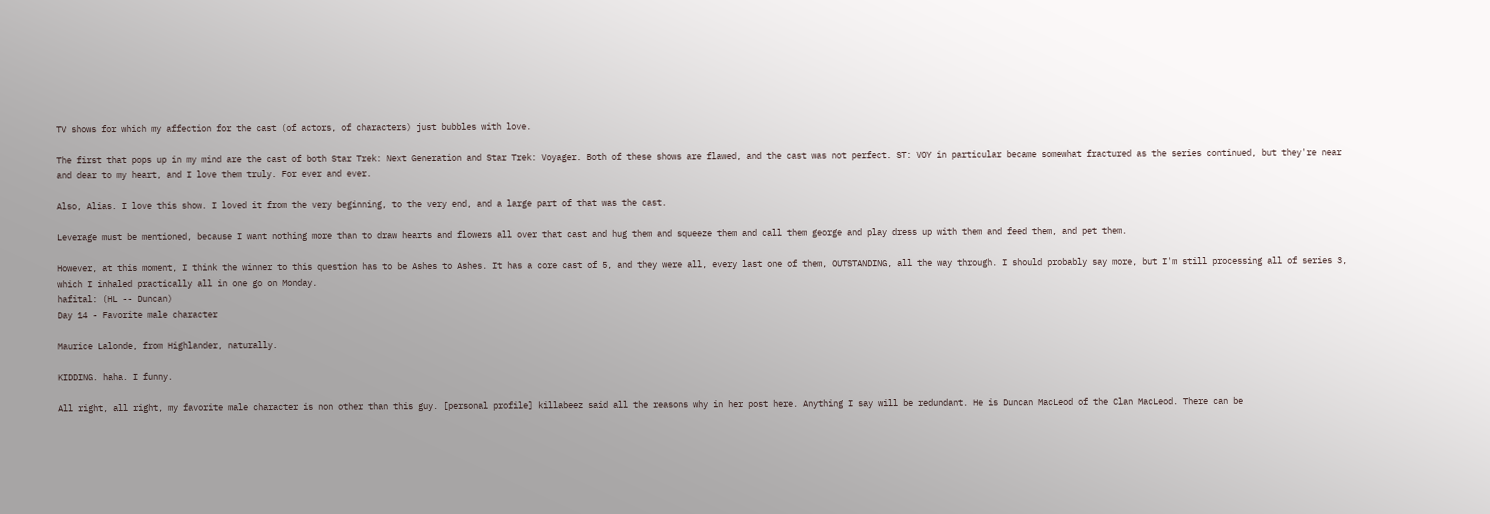TV shows for which my affection for the cast (of actors, of characters) just bubbles with love.

The first that pops up in my mind are the cast of both Star Trek: Next Generation and Star Trek: Voyager. Both of these shows are flawed, and the cast was not perfect. ST: VOY in particular became somewhat fractured as the series continued, but they're near and dear to my heart, and I love them truly. For ever and ever.

Also, Alias. I love this show. I loved it from the very beginning, to the very end, and a large part of that was the cast.

Leverage must be mentioned, because I want nothing more than to draw hearts and flowers all over that cast and hug them and squeeze them and call them george and play dress up with them and feed them, and pet them.

However, at this moment, I think the winner to this question has to be Ashes to Ashes. It has a core cast of 5, and they were all, every last one of them, OUTSTANDING, all the way through. I should probably say more, but I'm still processing all of series 3, which I inhaled practically all in one go on Monday.
hafital: (HL -- Duncan)
Day 14 - Favorite male character

Maurice Lalonde, from Highlander, naturally.

KIDDING. haha. I funny.

All right, all right, my favorite male character is non other than this guy. [personal profile] killabeez said all the reasons why in her post here. Anything I say will be redundant. He is Duncan MacLeod of the Clan MacLeod. There can be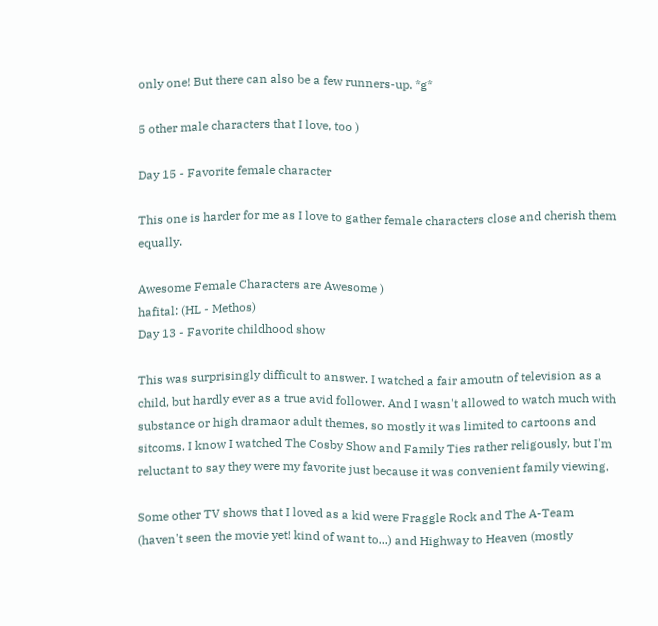only one! But there can also be a few runners-up. *g*

5 other male characters that I love, too )

Day 15 - Favorite female character

This one is harder for me as I love to gather female characters close and cherish them equally.

Awesome Female Characters are Awesome )
hafital: (HL - Methos)
Day 13 - Favorite childhood show

This was surprisingly difficult to answer. I watched a fair amoutn of television as a child, but hardly ever as a true avid follower. And I wasn't allowed to watch much with substance or high dramaor adult themes, so mostly it was limited to cartoons and sitcoms. I know I watched The Cosby Show and Family Ties rather religously, but I'm reluctant to say they were my favorite just because it was convenient family viewing.

Some other TV shows that I loved as a kid were Fraggle Rock and The A-Team (haven't seen the movie yet! kind of want to...) and Highway to Heaven (mostly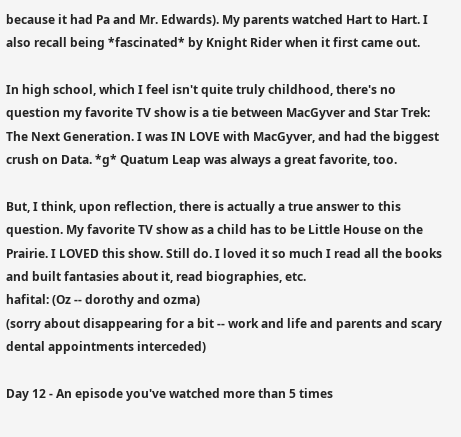because it had Pa and Mr. Edwards). My parents watched Hart to Hart. I also recall being *fascinated* by Knight Rider when it first came out.

In high school, which I feel isn't quite truly childhood, there's no question my favorite TV show is a tie between MacGyver and Star Trek: The Next Generation. I was IN LOVE with MacGyver, and had the biggest crush on Data. *g* Quatum Leap was always a great favorite, too.

But, I think, upon reflection, there is actually a true answer to this question. My favorite TV show as a child has to be Little House on the Prairie. I LOVED this show. Still do. I loved it so much I read all the books and built fantasies about it, read biographies, etc.
hafital: (Oz -- dorothy and ozma)
(sorry about disappearing for a bit -- work and life and parents and scary dental appointments interceded)

Day 12 - An episode you've watched more than 5 times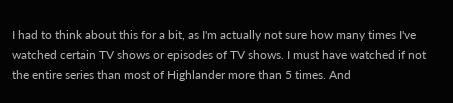I had to think about this for a bit, as I'm actually not sure how many times I've watched certain TV shows or episodes of TV shows. I must have watched if not the entire series than most of Highlander more than 5 times. And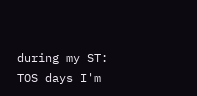during my ST: TOS days I'm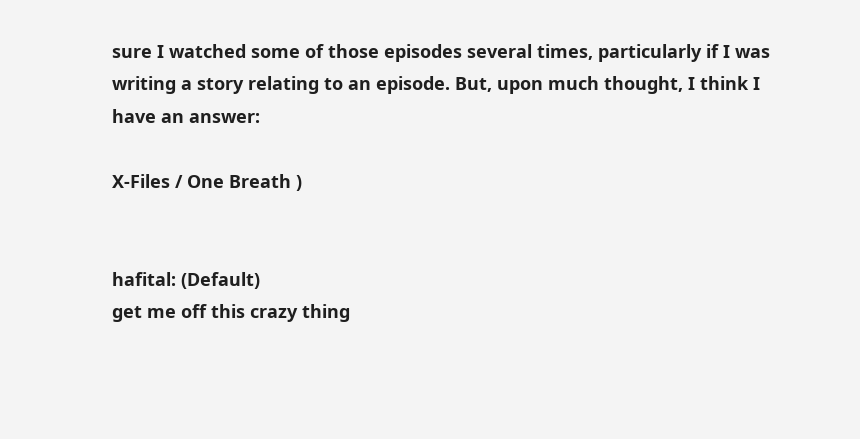sure I watched some of those episodes several times, particularly if I was writing a story relating to an episode. But, upon much thought, I think I have an answer:

X-Files / One Breath )


hafital: (Default)
get me off this crazy thing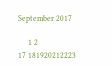September 2017

     1 2
17 181920212223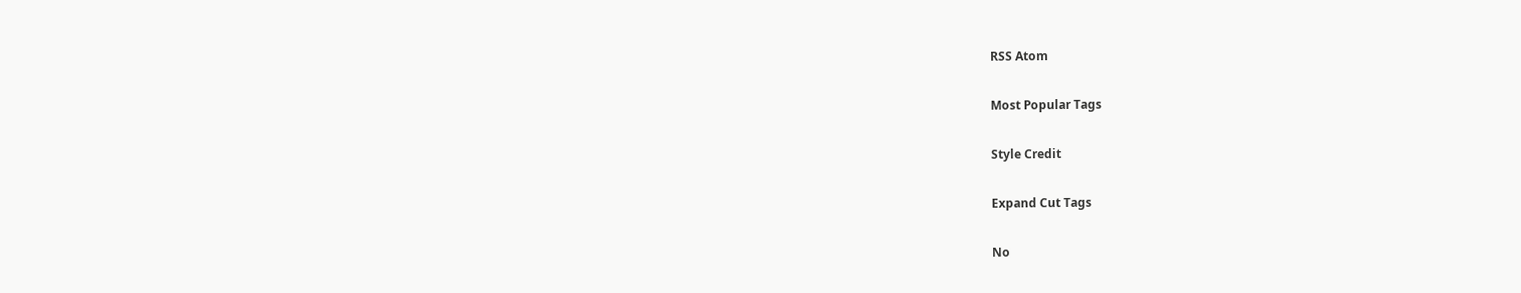RSS Atom

Most Popular Tags

Style Credit

Expand Cut Tags

No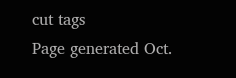cut tags
Page generated Oct.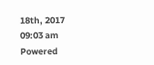18th, 2017 09:03 am
Powered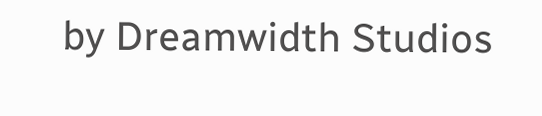by Dreamwidth Studios